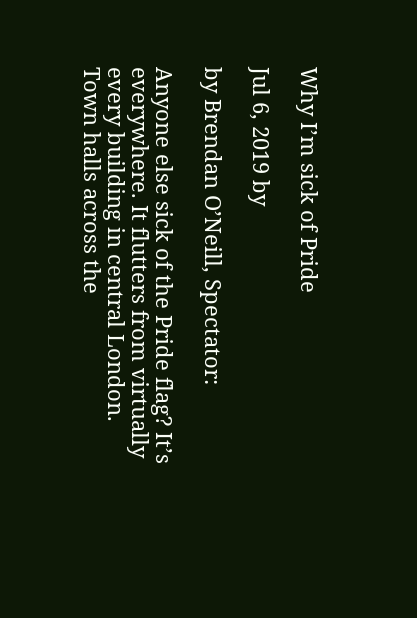Why I’m sick of Pride

Jul 6, 2019 by

by Brendan O’Neill, Spectator:

Anyone else sick of the Pride flag? It’s everywhere. It flutters from virtually every building in central London. Town halls across the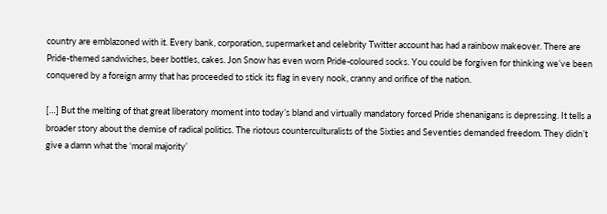country are emblazoned with it. Every bank, corporation, supermarket and celebrity Twitter account has had a rainbow makeover. There are Pride-themed sandwiches, beer bottles, cakes. Jon Snow has even worn Pride-coloured socks. You could be forgiven for thinking we’ve been conquered by a foreign army that has proceeded to stick its flag in every nook, cranny and orifice of the nation.

[…] But the melting of that great liberatory moment into today’s bland and virtually mandatory forced Pride shenanigans is depressing. It tells a broader story about the demise of radical politics. The riotous counterculturalists of the Sixties and Seventies demanded freedom. They didn’t give a damn what the ‘moral majority’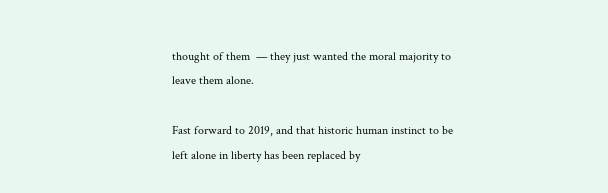thought of them  — they just wanted the moral majority to leave them alone.

Fast forward to 2019, and that historic human instinct to be left alone in liberty has been replaced by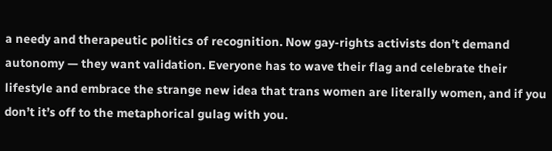a needy and therapeutic politics of recognition. Now gay-rights activists don’t demand autonomy — they want validation. Everyone has to wave their flag and celebrate their lifestyle and embrace the strange new idea that trans women are literally women, and if you don’t it’s off to the metaphorical gulag with you.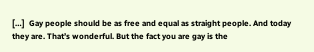[…]  Gay people should be as free and equal as straight people. And today they are. That’s wonderful. But the fact you are gay is the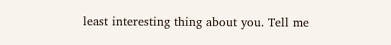least interesting thing about you. Tell me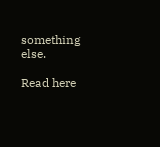something else.

Read here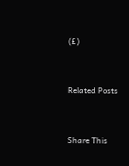(£)


Related Posts


Share This